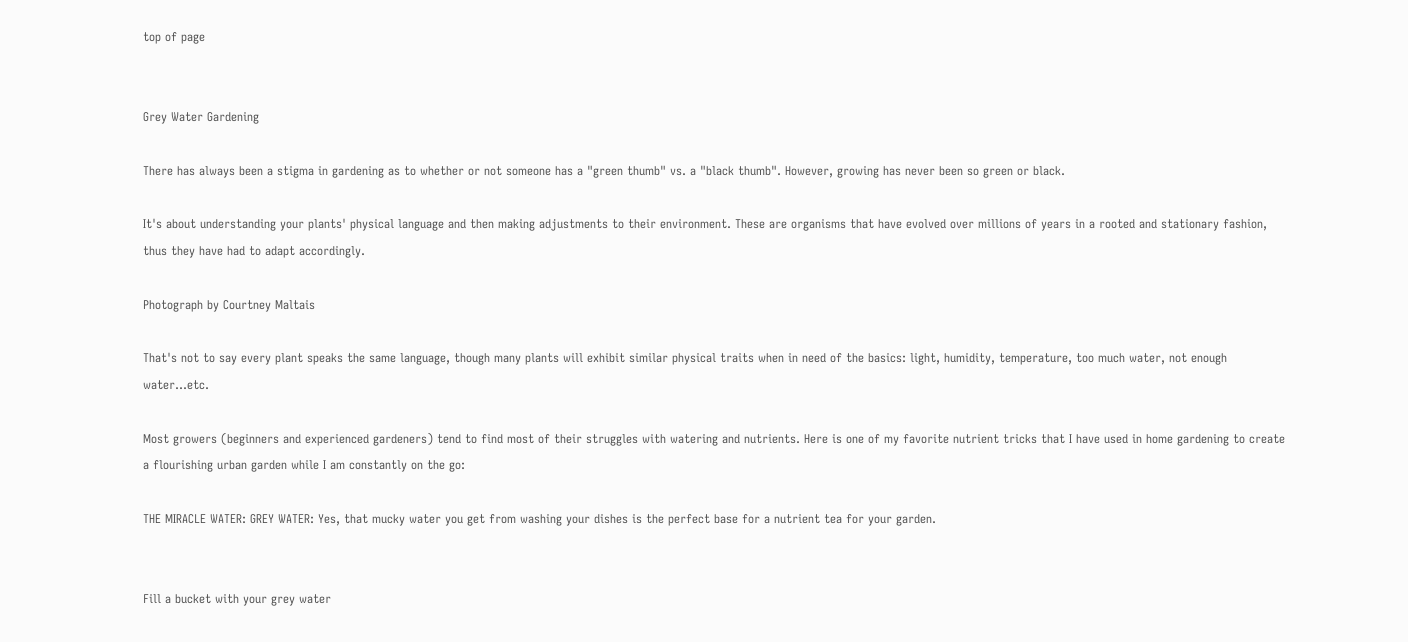top of page


Grey Water Gardening

There has always been a stigma in gardening as to whether or not someone has a "green thumb" vs. a "black thumb". However, growing has never been so green or black.

It's about understanding your plants' physical language and then making adjustments to their environment. These are organisms that have evolved over millions of years in a rooted and stationary fashion, thus they have had to adapt accordingly.

Photograph by Courtney Maltais

That's not to say every plant speaks the same language, though many plants will exhibit similar physical traits when in need of the basics: light, humidity, temperature, too much water, not enough water...etc.

Most growers (beginners and experienced gardeners) tend to find most of their struggles with watering and nutrients. Here is one of my favorite nutrient tricks that I have used in home gardening to create a flourishing urban garden while I am constantly on the go:

THE MIRACLE WATER: GREY WATER: Yes, that mucky water you get from washing your dishes is the perfect base for a nutrient tea for your garden.


Fill a bucket with your grey water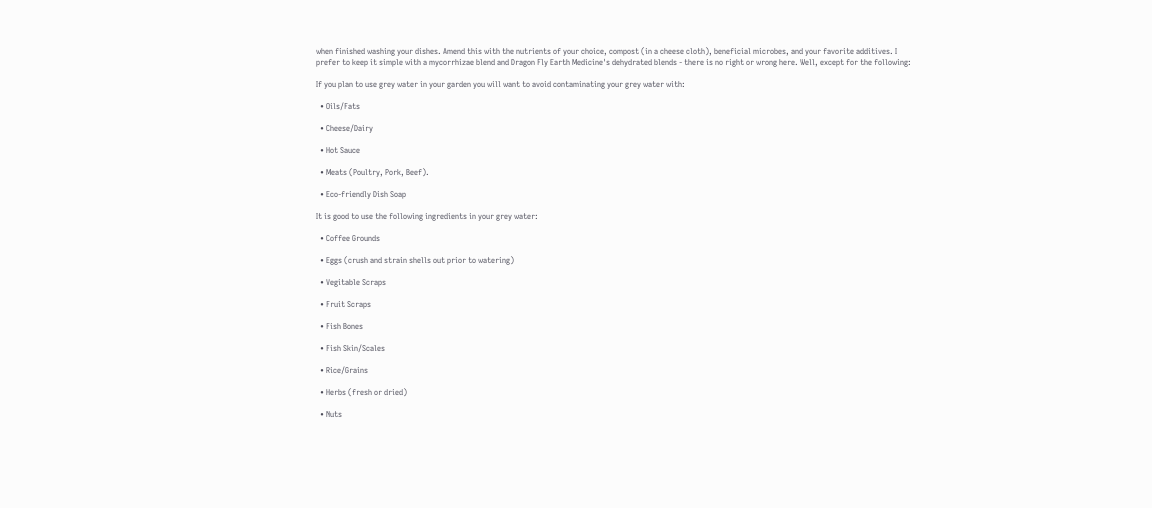when finished washing your dishes. Amend this with the nutrients of your choice, compost (in a cheese cloth), beneficial microbes, and your favorite additives. I prefer to keep it simple with a mycorrhizae blend and Dragon Fly Earth Medicine's dehydrated blends - there is no right or wrong here. Well, except for the following:

If you plan to use grey water in your garden you will want to avoid contaminating your grey water with:

  • Oils/Fats

  • Cheese/Dairy

  • Hot Sauce

  • Meats (Poultry, Pork, Beef).

  • Eco-friendly Dish Soap

It is good to use the following ingredients in your grey water:

  • Coffee Grounds

  • Eggs (crush and strain shells out prior to watering)

  • Vegitable Scraps

  • Fruit Scraps

  • Fish Bones

  • Fish Skin/Scales

  • Rice/Grains

  • Herbs (fresh or dried)

  • Nuts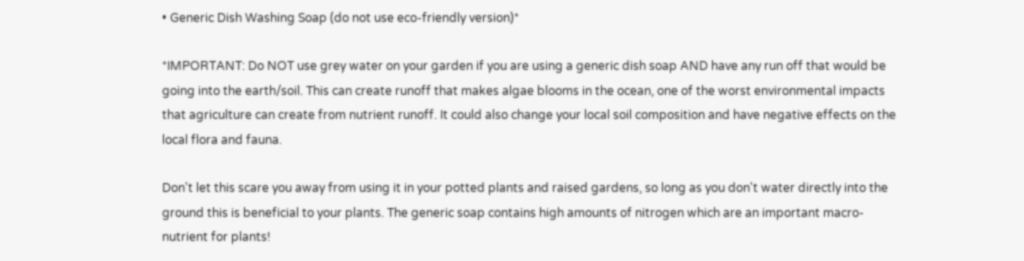• Generic Dish Washing Soap (do not use eco-friendly version)*

*IMPORTANT: Do NOT use grey water on your garden if you are using a generic dish soap AND have any run off that would be going into the earth/soil. This can create runoff that makes algae blooms in the ocean, one of the worst environmental impacts that agriculture can create from nutrient runoff. It could also change your local soil composition and have negative effects on the local flora and fauna.

Don't let this scare you away from using it in your potted plants and raised gardens, so long as you don't water directly into the ground this is beneficial to your plants. The generic soap contains high amounts of nitrogen which are an important macro-nutrient for plants!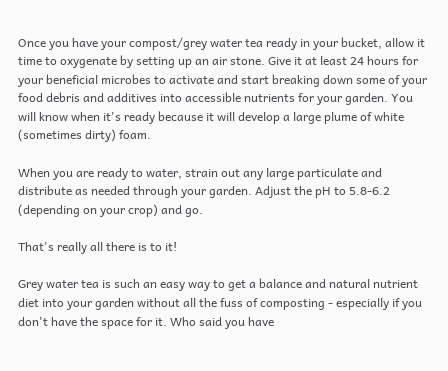Once you have your compost/grey water tea ready in your bucket, allow it time to oxygenate by setting up an air stone. Give it at least 24 hours for your beneficial microbes to activate and start breaking down some of your food debris and additives into accessible nutrients for your garden. You will know when it's ready because it will develop a large plume of white (sometimes dirty) foam.

When you are ready to water, strain out any large particulate and distribute as needed through your garden. Adjust the pH to 5.8-6.2 (depending on your crop) and go.

That's really all there is to it!

Grey water tea is such an easy way to get a balance and natural nutrient diet into your garden without all the fuss of composting - especially if you don't have the space for it. Who said you have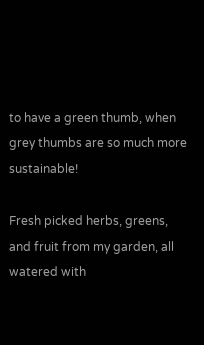to have a green thumb, when grey thumbs are so much more sustainable!

Fresh picked herbs, greens, and fruit from my garden, all watered with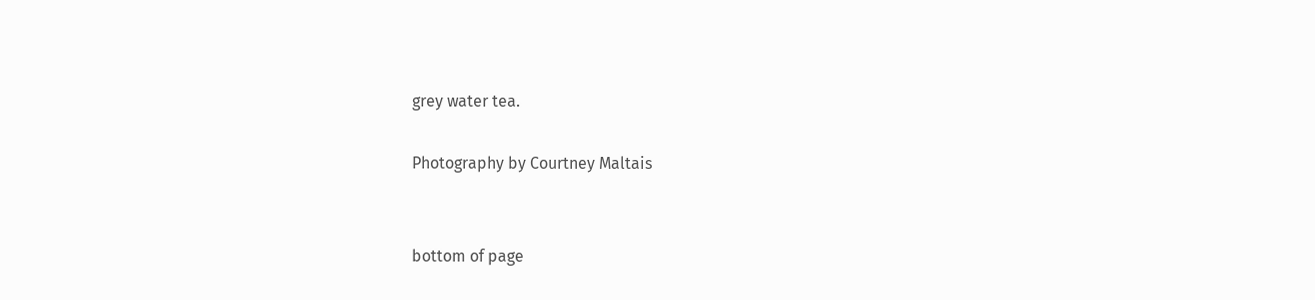grey water tea.

Photography by Courtney Maltais


bottom of page